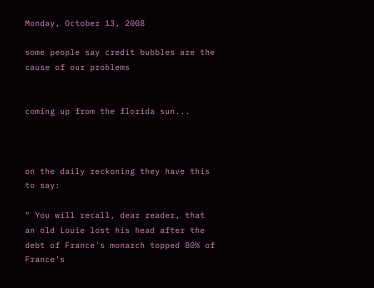Monday, October 13, 2008

some people say credit bubbles are the cause of our problems


coming up from the florida sun...



on the daily reckoning they have this to say:

" You will recall, dear reader, that an old Louie lost his head after the debt of France's monarch topped 80% of France's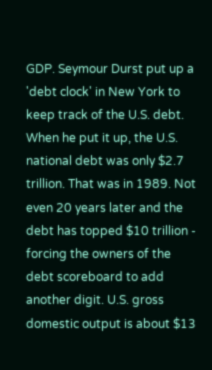GDP. Seymour Durst put up a 'debt clock' in New York to keep track of the U.S. debt. When he put it up, the U.S. national debt was only $2.7 trillion. That was in 1989. Not even 20 years later and the debt has topped $10 trillion - forcing the owners of the debt scoreboard to add another digit. U.S. gross domestic output is about $13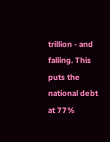trillion - and falling. This puts the national debt at 77%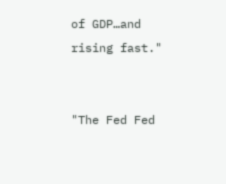of GDP…and rising fast."


"The Fed Fed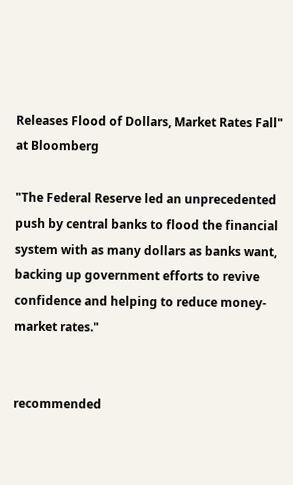Releases Flood of Dollars, Market Rates Fall"
at Bloomberg

"The Federal Reserve led an unprecedented push by central banks to flood the financial system with as many dollars as banks want, backing up government efforts to revive confidence and helping to reduce money-market rates."


recommended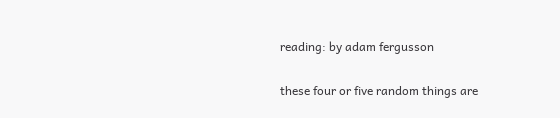reading: by adam fergusson

these four or five random things are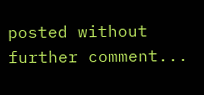posted without further comment...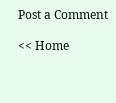Post a Comment

<< Home